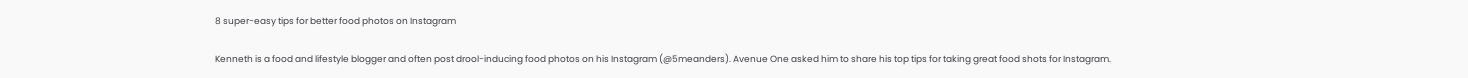8 super-easy tips for better food photos on Instagram

Kenneth is a food and lifestyle blogger and often post drool-inducing food photos on his Instagram (@5meanders). Avenue One asked him to share his top tips for taking great food shots for Instagram.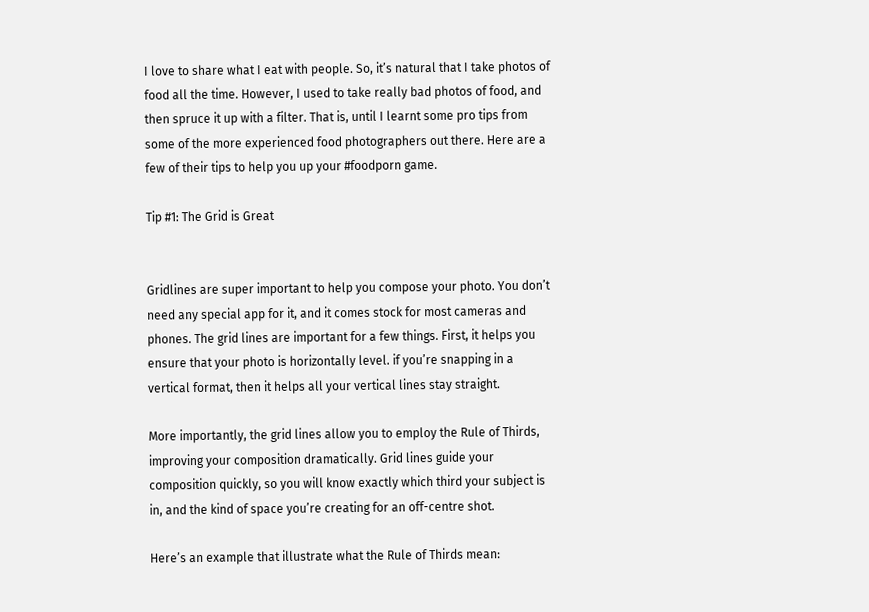I love to share what I eat with people. So, it’s natural that I take photos of food all the time. However, I used to take really bad photos of food, and then spruce it up with a filter. That is, until I learnt some pro tips from some of the more experienced food photographers out there. Here are a few of their tips to help you up your #foodporn game.

Tip #1: The Grid is Great


Gridlines are super important to help you compose your photo. You don’t need any special app for it, and it comes stock for most cameras and phones. The grid lines are important for a few things. First, it helps you ensure that your photo is horizontally level. if you’re snapping in a vertical format, then it helps all your vertical lines stay straight.

More importantly, the grid lines allow you to employ the Rule of Thirds, improving your composition dramatically. Grid lines guide your composition quickly, so you will know exactly which third your subject is in, and the kind of space you’re creating for an off-centre shot.

Here’s an example that illustrate what the Rule of Thirds mean: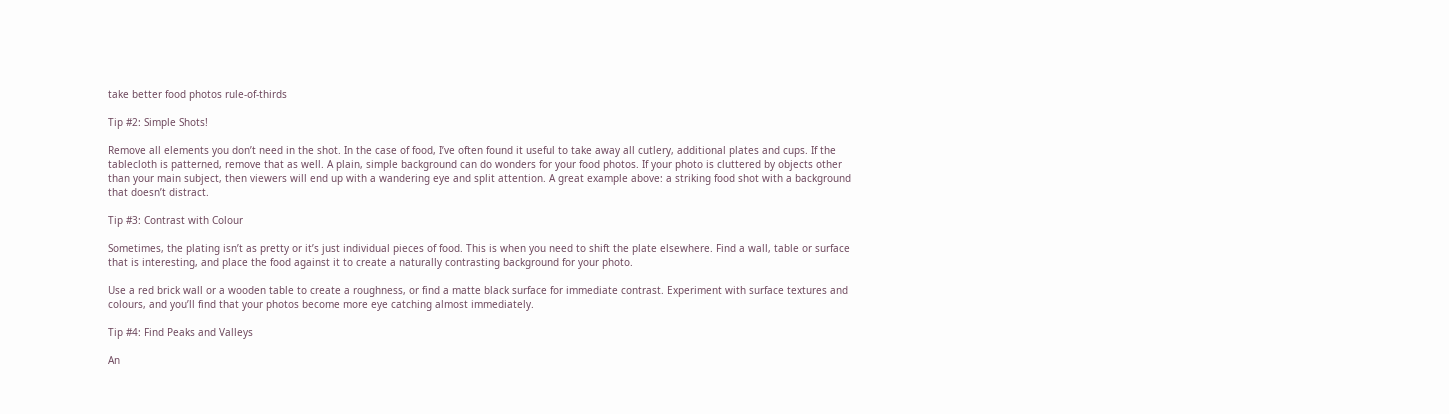take better food photos rule-of-thirds

Tip #2: Simple Shots!

Remove all elements you don’t need in the shot. In the case of food, I’ve often found it useful to take away all cutlery, additional plates and cups. If the tablecloth is patterned, remove that as well. A plain, simple background can do wonders for your food photos. If your photo is cluttered by objects other than your main subject, then viewers will end up with a wandering eye and split attention. A great example above: a striking food shot with a background that doesn’t distract.

Tip #3: Contrast with Colour

Sometimes, the plating isn’t as pretty or it’s just individual pieces of food. This is when you need to shift the plate elsewhere. Find a wall, table or surface that is interesting, and place the food against it to create a naturally contrasting background for your photo.

Use a red brick wall or a wooden table to create a roughness, or find a matte black surface for immediate contrast. Experiment with surface textures and colours, and you’ll find that your photos become more eye catching almost immediately.

Tip #4: Find Peaks and Valleys

An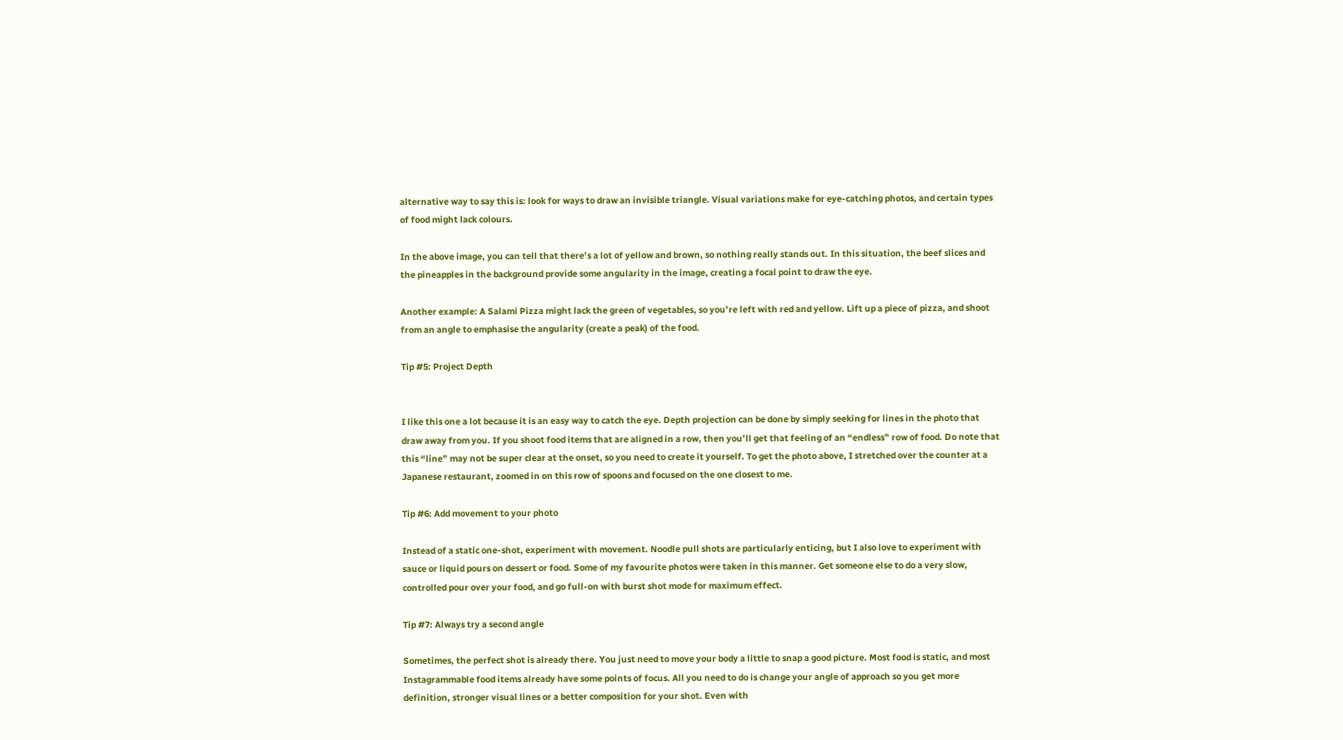alternative way to say this is: look for ways to draw an invisible triangle. Visual variations make for eye-catching photos, and certain types of food might lack colours.

In the above image, you can tell that there’s a lot of yellow and brown, so nothing really stands out. In this situation, the beef slices and the pineapples in the background provide some angularity in the image, creating a focal point to draw the eye.

Another example: A Salami Pizza might lack the green of vegetables, so you’re left with red and yellow. Lift up a piece of pizza, and shoot from an angle to emphasise the angularity (create a peak) of the food.

Tip #5: Project Depth


I like this one a lot because it is an easy way to catch the eye. Depth projection can be done by simply seeking for lines in the photo that draw away from you. If you shoot food items that are aligned in a row, then you’ll get that feeling of an “endless” row of food. Do note that this “line” may not be super clear at the onset, so you need to create it yourself. To get the photo above, I stretched over the counter at a Japanese restaurant, zoomed in on this row of spoons and focused on the one closest to me.

Tip #6: Add movement to your photo

Instead of a static one-shot, experiment with movement. Noodle pull shots are particularly enticing, but I also love to experiment with sauce or liquid pours on dessert or food. Some of my favourite photos were taken in this manner. Get someone else to do a very slow, controlled pour over your food, and go full-on with burst shot mode for maximum effect.

Tip #7: Always try a second angle

Sometimes, the perfect shot is already there. You just need to move your body a little to snap a good picture. Most food is static, and most Instagrammable food items already have some points of focus. All you need to do is change your angle of approach so you get more definition, stronger visual lines or a better composition for your shot. Even with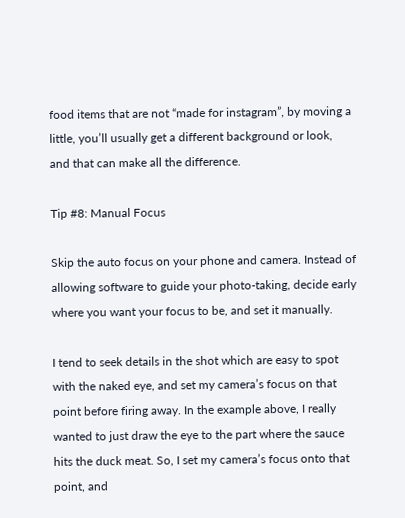food items that are not “made for instagram”, by moving a little, you’ll usually get a different background or look, and that can make all the difference.

Tip #8: Manual Focus

Skip the auto focus on your phone and camera. Instead of allowing software to guide your photo-taking, decide early where you want your focus to be, and set it manually.

I tend to seek details in the shot which are easy to spot with the naked eye, and set my camera’s focus on that point before firing away. In the example above, I really wanted to just draw the eye to the part where the sauce hits the duck meat. So, I set my camera’s focus onto that point, and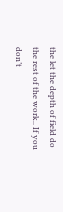the let the depth of field do the rest of the work.. If you don’t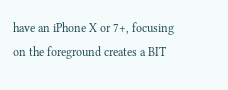have an iPhone X or 7+, focusing on the foreground creates a BIT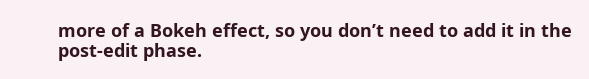more of a Bokeh effect, so you don’t need to add it in the post-edit phase.